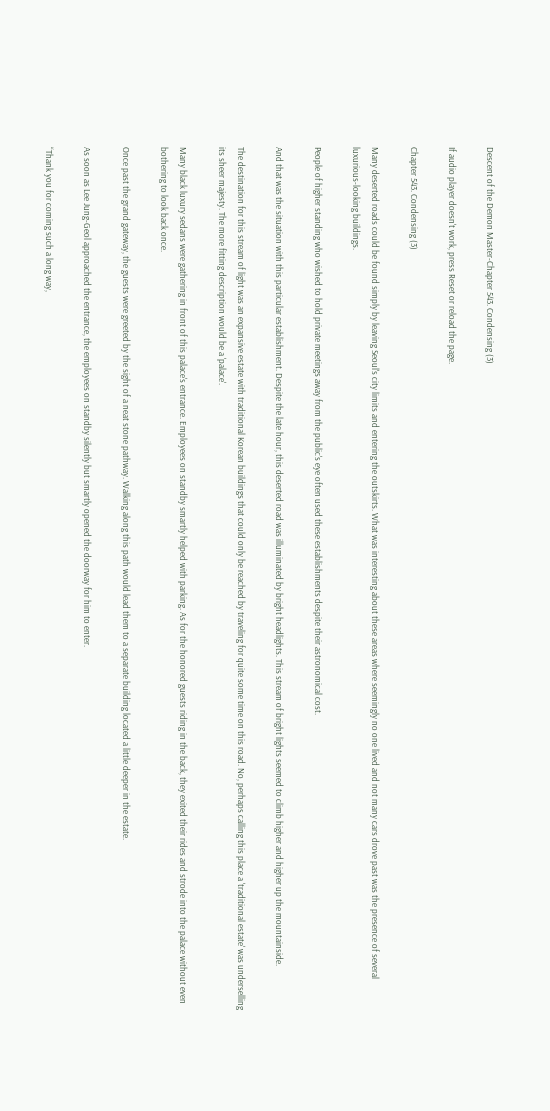Descent of the Demon Master-Chapter 543. Condensing (3)

If audio player doesn't work, press Reset or reload the page.

Chapter 543. Condensing (3)

Many deserted roads could be found simply by leaving Seoul's city limits and entering the outskirts. What was interesting about these areas where seemingly no one lived and not many cars drove past was the presence of several luxurious-looking buildings.

People of higher standing who wished to hold private meetings away from the public's eye often used these establishments despite their astronomical cost.

And that was the situation with this particular establishment. Despite the late hour, this deserted road was illuminated by bright headlights. This stream of bright lights seemed to climb higher and higher up the mountainside.

The destination for this stream of light was an expansive estate with traditional Korean buildings that could only be reached by traveling for quite some time on this road. No, perhaps calling this place a 'traditional estate' was underselling its sheer majesty. The more fitting description would be a 'palace'.

Many black luxury sedans were gathering in front of this palace's entrance. Employees on standby smartly helped with parking. As for the honored guests riding in the back, they exited their rides and strode into the palace without even bothering to look back once.

Once past the grand gateway, the guests were greeted by the sight of a neat stone pathway. Walking along this path would lead them to a separate building located a little deeper in the estate.

As soon as Lee Jung-Geol approached the entrance, the employees on standby silently but smartly opened the doorway for him to enter.

“Thank you for coming such a long way,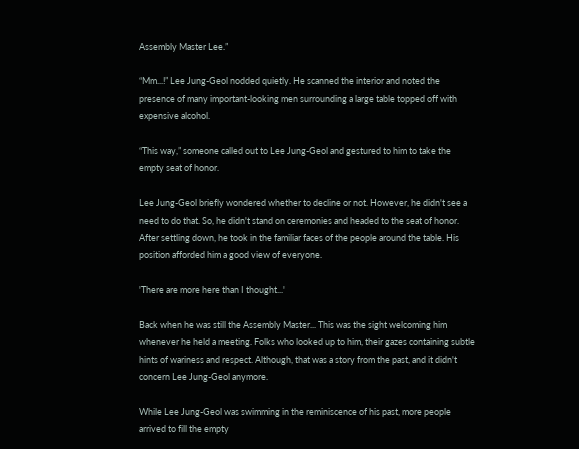Assembly Master Lee.”

“Mm...!” Lee Jung-Geol nodded quietly. He scanned the interior and noted the presence of many important-looking men surrounding a large table topped off with expensive alcohol.

“This way,” someone called out to Lee Jung-Geol and gestured to him to take the empty seat of honor.

Lee Jung-Geol briefly wondered whether to decline or not. However, he didn't see a need to do that. So, he didn't stand on ceremonies and headed to the seat of honor. After settling down, he took in the familiar faces of the people around the table. His position afforded him a good view of everyone.

'There are more here than I thought...'

Back when he was still the Assembly Master... This was the sight welcoming him whenever he held a meeting. Folks who looked up to him, their gazes containing subtle hints of wariness and respect. Although, that was a story from the past, and it didn't concern Lee Jung-Geol anymore.

While Lee Jung-Geol was swimming in the reminiscence of his past, more people arrived to fill the empty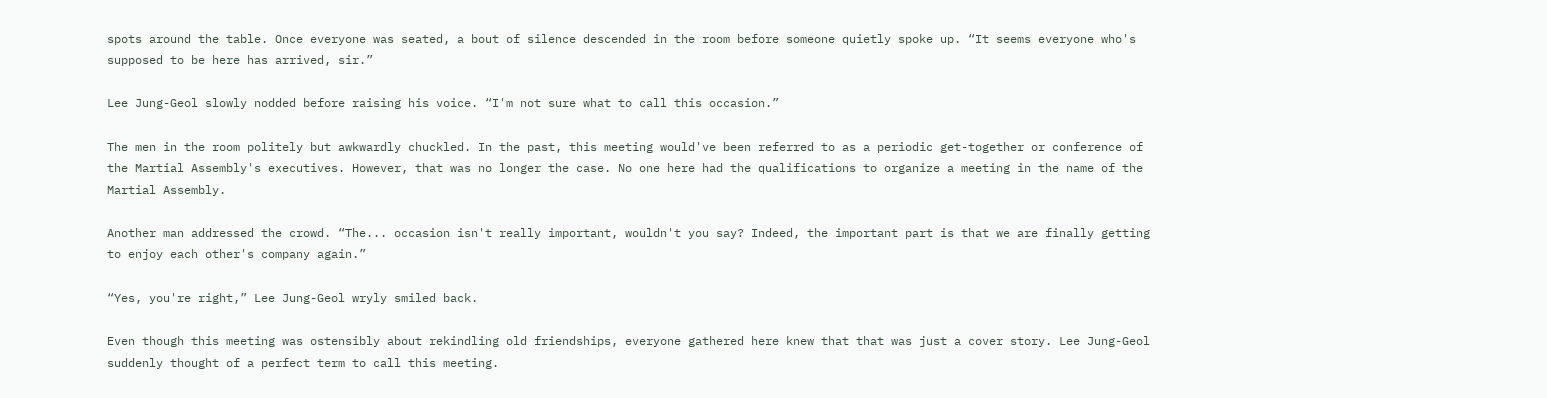spots around the table. Once everyone was seated, a bout of silence descended in the room before someone quietly spoke up. “It seems everyone who's supposed to be here has arrived, sir.”

Lee Jung-Geol slowly nodded before raising his voice. “I'm not sure what to call this occasion.”

The men in the room politely but awkwardly chuckled. In the past, this meeting would've been referred to as a periodic get-together or conference of the Martial Assembly's executives. However, that was no longer the case. No one here had the qualifications to organize a meeting in the name of the Martial Assembly.

Another man addressed the crowd. “The... occasion isn't really important, wouldn't you say? Indeed, the important part is that we are finally getting to enjoy each other's company again.”

“Yes, you're right,” Lee Jung-Geol wryly smiled back.

Even though this meeting was ostensibly about rekindling old friendships, everyone gathered here knew that that was just a cover story. Lee Jung-Geol suddenly thought of a perfect term to call this meeting.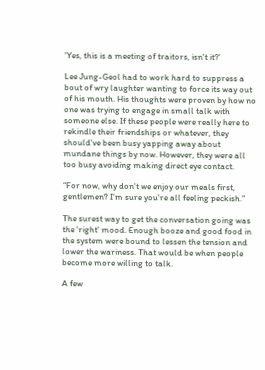'Yes, this is a meeting of traitors, isn't it?'

Lee Jung-Geol had to work hard to suppress a bout of wry laughter wanting to force its way out of his mouth. His thoughts were proven by how no one was trying to engage in small talk with someone else. If these people were really here to rekindle their friendships or whatever, they should've been busy yapping away about mundane things by now. However, they were all too busy avoiding making direct eye contact.

“For now, why don't we enjoy our meals first, gentlemen? I'm sure you're all feeling peckish.”

The surest way to get the conversation going was the 'right' mood. Enough booze and good food in the system were bound to lessen the tension and lower the wariness. That would be when people become more willing to talk.

A few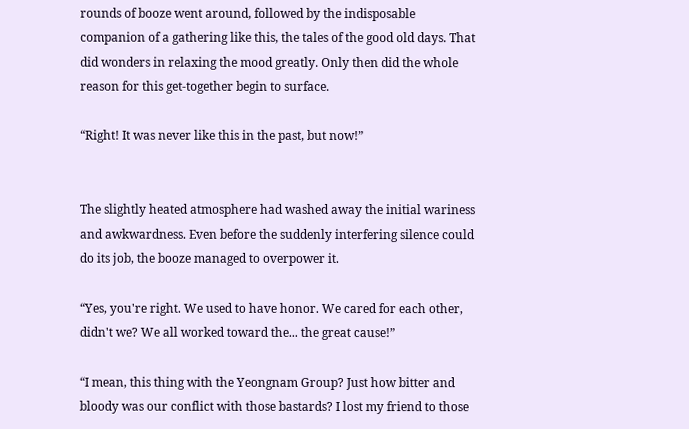rounds of booze went around, followed by the indisposable companion of a gathering like this, the tales of the good old days. That did wonders in relaxing the mood greatly. Only then did the whole reason for this get-together begin to surface.

“Right! It was never like this in the past, but now!”


The slightly heated atmosphere had washed away the initial wariness and awkwardness. Even before the suddenly interfering silence could do its job, the booze managed to overpower it.

“Yes, you're right. We used to have honor. We cared for each other, didn't we? We all worked toward the... the great cause!”

“I mean, this thing with the Yeongnam Group? Just how bitter and bloody was our conflict with those bastards? I lost my friend to those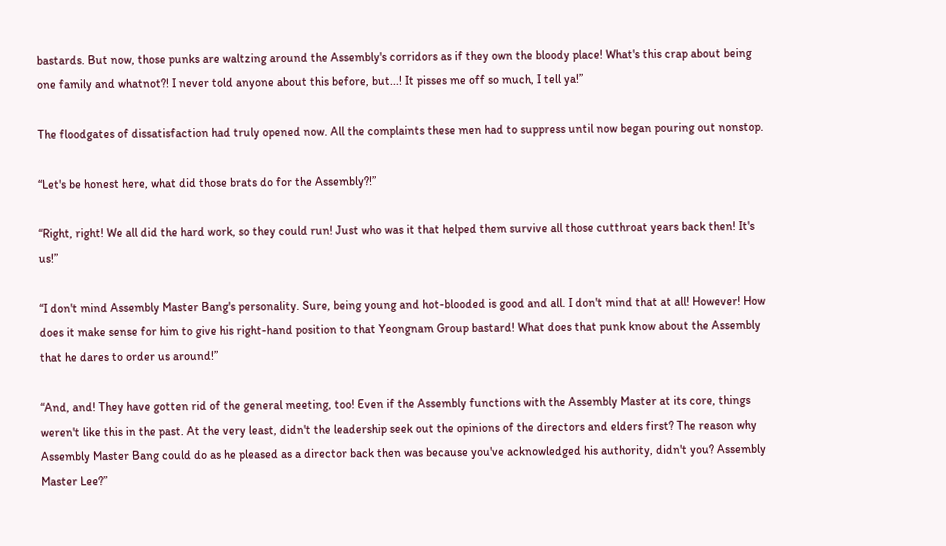bastards. But now, those punks are waltzing around the Assembly's corridors as if they own the bloody place! What's this crap about being one family and whatnot?! I never told anyone about this before, but...! It pisses me off so much, I tell ya!”

The floodgates of dissatisfaction had truly opened now. All the complaints these men had to suppress until now began pouring out nonstop.

“Let's be honest here, what did those brats do for the Assembly?!”

“Right, right! We all did the hard work, so they could run! Just who was it that helped them survive all those cutthroat years back then! It's us!”

“I don't mind Assembly Master Bang's personality. Sure, being young and hot-blooded is good and all. I don't mind that at all! However! How does it make sense for him to give his right-hand position to that Yeongnam Group bastard! What does that punk know about the Assembly that he dares to order us around!”

“And, and! They have gotten rid of the general meeting, too! Even if the Assembly functions with the Assembly Master at its core, things weren't like this in the past. At the very least, didn't the leadership seek out the opinions of the directors and elders first? The reason why Assembly Master Bang could do as he pleased as a director back then was because you've acknowledged his authority, didn't you? Assembly Master Lee?”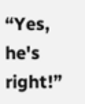“Yes, he's right!”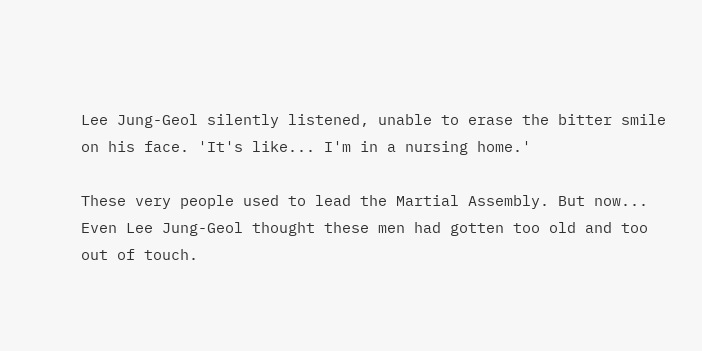Lee Jung-Geol silently listened, unable to erase the bitter smile on his face. 'It's like... I'm in a nursing home.'

These very people used to lead the Martial Assembly. But now... Even Lee Jung-Geol thought these men had gotten too old and too out of touch.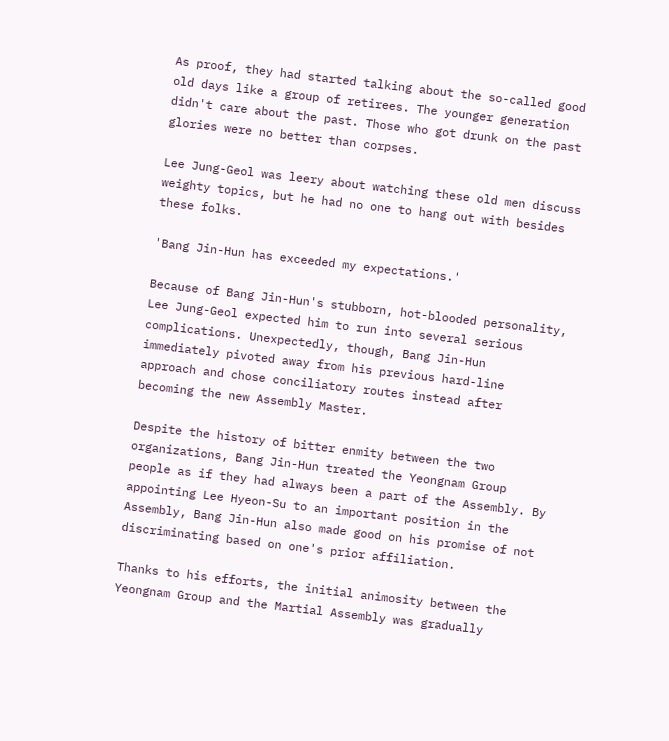As proof, they had started talking about the so-called good old days like a group of retirees. The younger generation didn't care about the past. Those who got drunk on the past glories were no better than corpses.

Lee Jung-Geol was leery about watching these old men discuss weighty topics, but he had no one to hang out with besides these folks.

'Bang Jin-Hun has exceeded my expectations.'

Because of Bang Jin-Hun's stubborn, hot-blooded personality, Lee Jung-Geol expected him to run into several serious complications. Unexpectedly, though, Bang Jin-Hun immediately pivoted away from his previous hard-line approach and chose conciliatory routes instead after becoming the new Assembly Master.

Despite the history of bitter enmity between the two organizations, Bang Jin-Hun treated the Yeongnam Group people as if they had always been a part of the Assembly. By appointing Lee Hyeon-Su to an important position in the Assembly, Bang Jin-Hun also made good on his promise of not discriminating based on one's prior affiliation.

Thanks to his efforts, the initial animosity between the Yeongnam Group and the Martial Assembly was gradually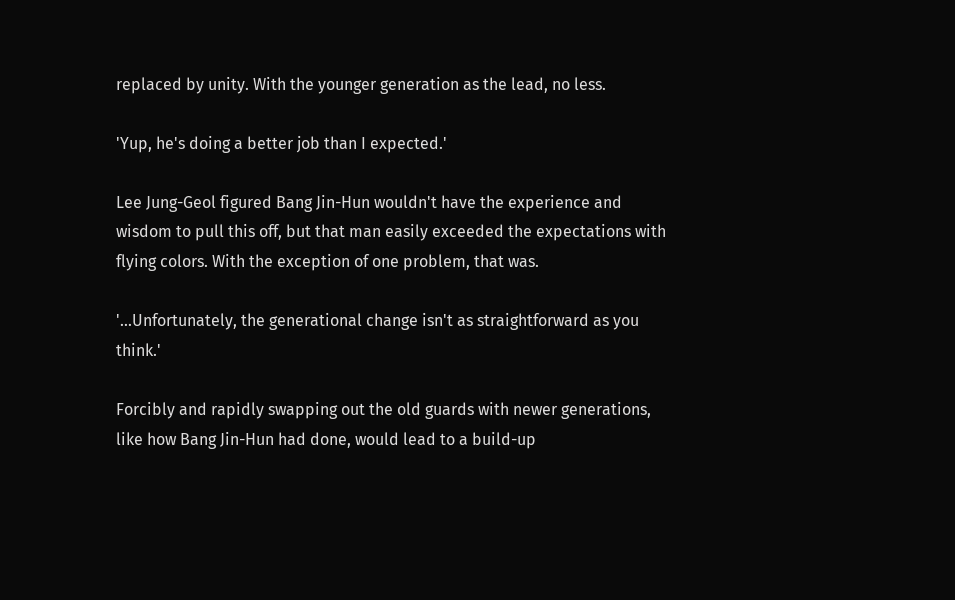replaced by unity. With the younger generation as the lead, no less.

'Yup, he's doing a better job than I expected.'

Lee Jung-Geol figured Bang Jin-Hun wouldn't have the experience and wisdom to pull this off, but that man easily exceeded the expectations with flying colors. With the exception of one problem, that was.

'...Unfortunately, the generational change isn't as straightforward as you think.'

Forcibly and rapidly swapping out the old guards with newer generations, like how Bang Jin-Hun had done, would lead to a build-up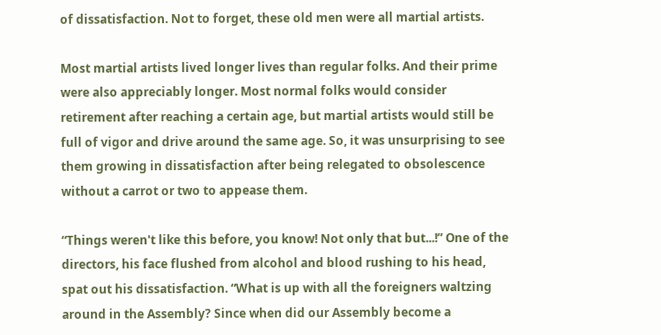of dissatisfaction. Not to forget, these old men were all martial artists.

Most martial artists lived longer lives than regular folks. And their prime were also appreciably longer. Most normal folks would consider retirement after reaching a certain age, but martial artists would still be full of vigor and drive around the same age. So, it was unsurprising to see them growing in dissatisfaction after being relegated to obsolescence without a carrot or two to appease them.

“Things weren't like this before, you know! Not only that but...!” One of the directors, his face flushed from alcohol and blood rushing to his head, spat out his dissatisfaction. “What is up with all the foreigners waltzing around in the Assembly? Since when did our Assembly become a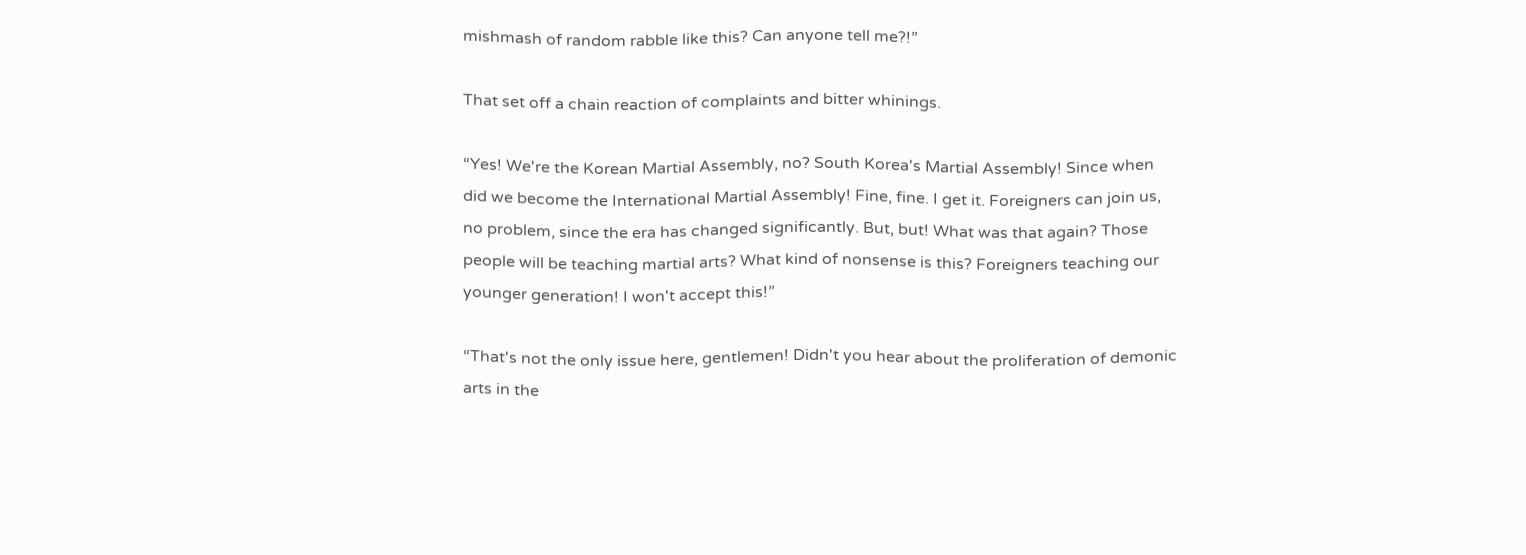mishmash of random rabble like this? Can anyone tell me?!”

That set off a chain reaction of complaints and bitter whinings.

“Yes! We're the Korean Martial Assembly, no? South Korea's Martial Assembly! Since when did we become the International Martial Assembly! Fine, fine. I get it. Foreigners can join us, no problem, since the era has changed significantly. But, but! What was that again? Those people will be teaching martial arts? What kind of nonsense is this? Foreigners teaching our younger generation! I won't accept this!”

“That's not the only issue here, gentlemen! Didn't you hear about the proliferation of demonic arts in the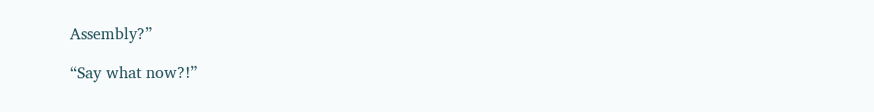Assembly?”

“Say what now?!”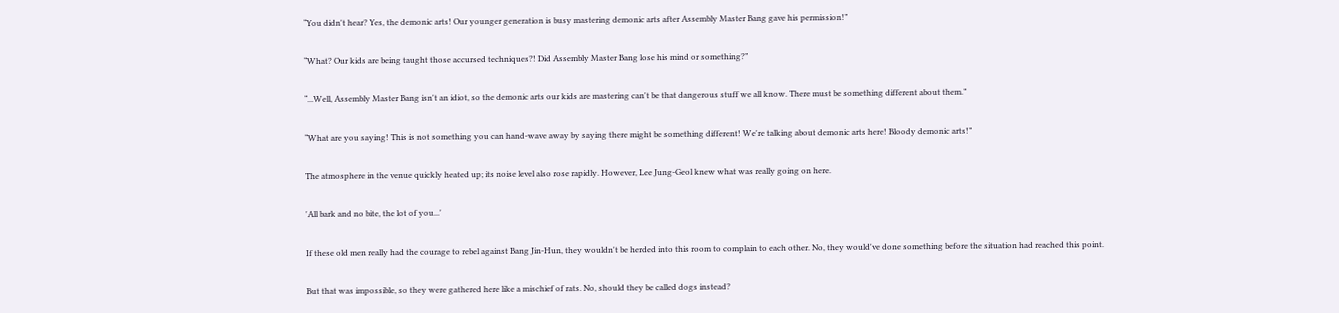“You didn't hear? Yes, the demonic arts! Our younger generation is busy mastering demonic arts after Assembly Master Bang gave his permission!”

“What? Our kids are being taught those accursed techniques?! Did Assembly Master Bang lose his mind or something?”

“...Well, Assembly Master Bang isn't an idiot, so the demonic arts our kids are mastering can't be that dangerous stuff we all know. There must be something different about them.”

“What are you saying! This is not something you can hand-wave away by saying there might be something different! We're talking about demonic arts here! Bloody demonic arts!”

The atmosphere in the venue quickly heated up; its noise level also rose rapidly. However, Lee Jung-Geol knew what was really going on here.

'All bark and no bite, the lot of you...'

If these old men really had the courage to rebel against Bang Jin-Hun, they wouldn't be herded into this room to complain to each other. No, they would've done something before the situation had reached this point.

But that was impossible, so they were gathered here like a mischief of rats. No, should they be called dogs instead?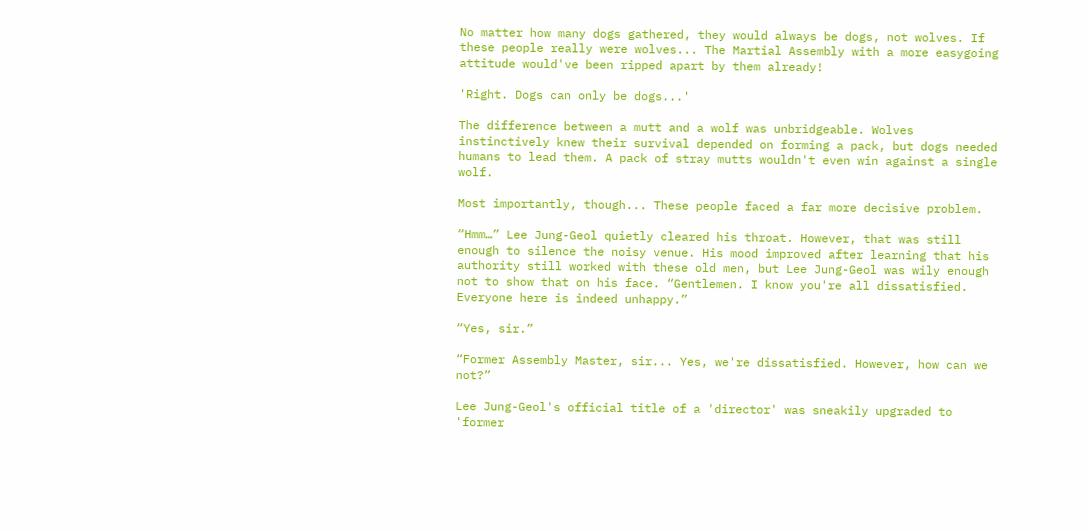No matter how many dogs gathered, they would always be dogs, not wolves. If these people really were wolves... The Martial Assembly with a more easygoing attitude would've been ripped apart by them already!

'Right. Dogs can only be dogs...'

The difference between a mutt and a wolf was unbridgeable. Wolves instinctively knew their survival depended on forming a pack, but dogs needed humans to lead them. A pack of stray mutts wouldn't even win against a single wolf.

Most importantly, though... These people faced a far more decisive problem.

“Hmm…” Lee Jung-Geol quietly cleared his throat. However, that was still enough to silence the noisy venue. His mood improved after learning that his authority still worked with these old men, but Lee Jung-Geol was wily enough not to show that on his face. “Gentlemen. I know you're all dissatisfied. Everyone here is indeed unhappy.”

“Yes, sir.”

“Former Assembly Master, sir... Yes, we're dissatisfied. However, how can we not?”

Lee Jung-Geol's official title of a 'director' was sneakily upgraded to 'former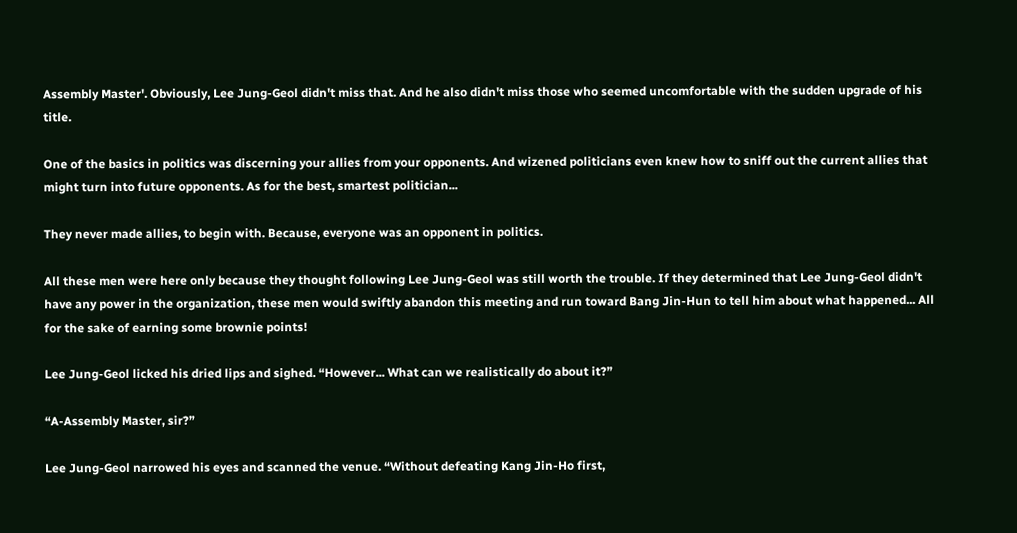Assembly Master'. Obviously, Lee Jung-Geol didn't miss that. And he also didn't miss those who seemed uncomfortable with the sudden upgrade of his title.

One of the basics in politics was discerning your allies from your opponents. And wizened politicians even knew how to sniff out the current allies that might turn into future opponents. As for the best, smartest politician...

They never made allies, to begin with. Because, everyone was an opponent in politics.

All these men were here only because they thought following Lee Jung-Geol was still worth the trouble. If they determined that Lee Jung-Geol didn't have any power in the organization, these men would swiftly abandon this meeting and run toward Bang Jin-Hun to tell him about what happened... All for the sake of earning some brownie points!

Lee Jung-Geol licked his dried lips and sighed. “However... What can we realistically do about it?”

“A-Assembly Master, sir?”

Lee Jung-Geol narrowed his eyes and scanned the venue. “Without defeating Kang Jin-Ho first,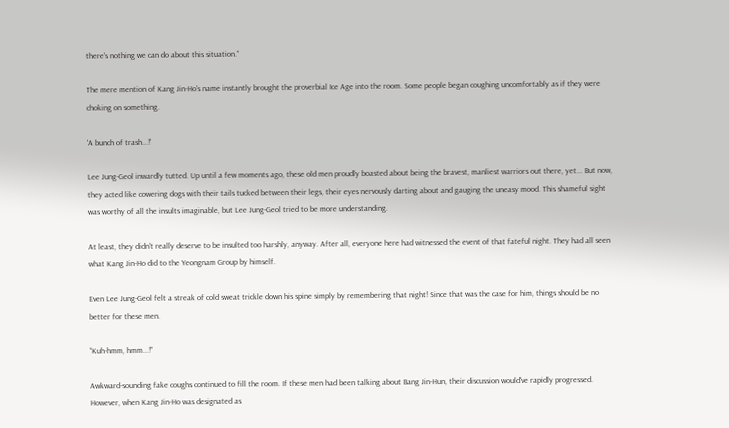there's nothing we can do about this situation.”

The mere mention of Kang Jin-Ho's name instantly brought the proverbial Ice Age into the room. Some people began coughing uncomfortably as if they were choking on something.

'A bunch of trash...!'

Lee Jung-Geol inwardly tutted. Up until a few moments ago, these old men proudly boasted about being the bravest, manliest warriors out there, yet... But now, they acted like cowering dogs with their tails tucked between their legs, their eyes nervously darting about and gauging the uneasy mood. This shameful sight was worthy of all the insults imaginable, but Lee Jung-Geol tried to be more understanding.

At least, they didn't really deserve to be insulted too harshly, anyway. After all, everyone here had witnessed the event of that fateful night. They had all seen what Kang Jin-Ho did to the Yeongnam Group by himself.

Even Lee Jung-Geol felt a streak of cold sweat trickle down his spine simply by remembering that night! Since that was the case for him, things should be no better for these men.

“Kuh-hmm, hmm...!”

Awkward-sounding fake coughs continued to fill the room. If these men had been talking about Bang Jin-Hun, their discussion would've rapidly progressed. However, when Kang Jin-Ho was designated as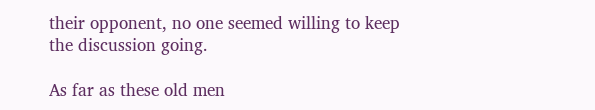their opponent, no one seemed willing to keep the discussion going.

As far as these old men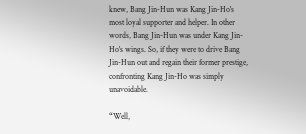knew, Bang Jin-Hun was Kang Jin-Ho's most loyal supporter and helper. In other words, Bang Jin-Hun was under Kang Jin-Ho's wings. So, if they were to drive Bang Jin-Hun out and regain their former prestige, confronting Kang Jin-Ho was simply unavoidable.

“Well,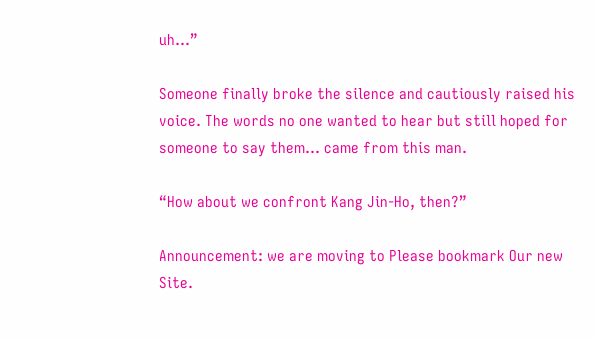uh...”

Someone finally broke the silence and cautiously raised his voice. The words no one wanted to hear but still hoped for someone to say them... came from this man.

“How about we confront Kang Jin-Ho, then?”

Announcement: we are moving to Please bookmark Our new Site.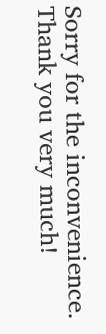Sorry for the inconvenience. Thank you very much!